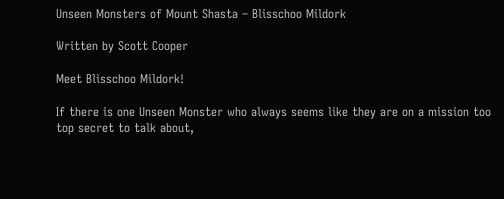Unseen Monsters of Mount Shasta – Blisschoo Mildork

Written by Scott Cooper

Meet Blisschoo Mildork!

If there is one Unseen Monster who always seems like they are on a mission too top secret to talk about,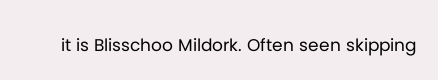it is Blisschoo Mildork. Often seen skipping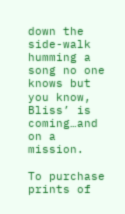down the side-walk humming a song no one knows but you know, Bliss’ is coming…and on a mission.

To purchase prints of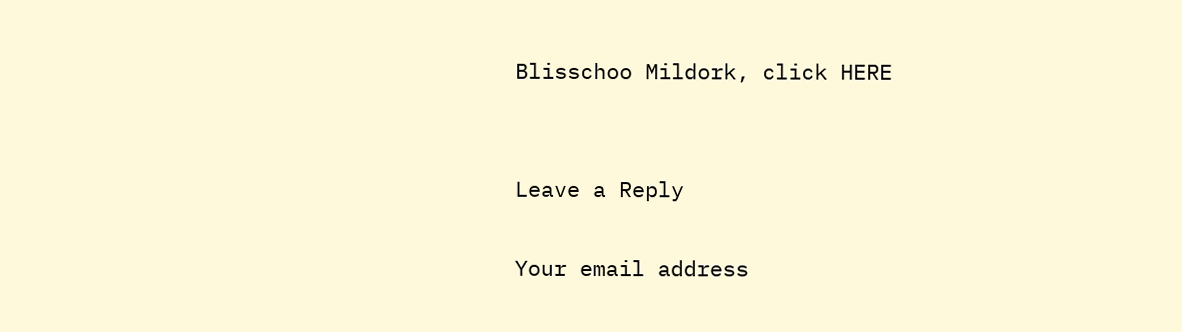Blisschoo Mildork, click HERE


Leave a Reply

Your email address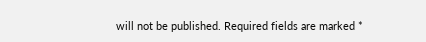will not be published. Required fields are marked *